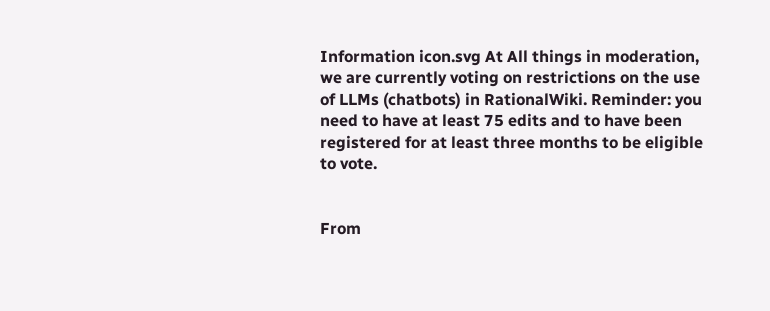Information icon.svg At All things in moderation, we are currently voting on restrictions on the use of LLMs (chatbots) in RationalWiki. Reminder: you need to have at least 75 edits and to have been registered for at least three months to be eligible to vote.


From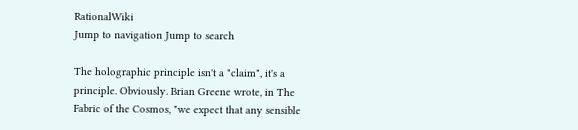RationalWiki
Jump to navigation Jump to search

The holographic principle isn't a "claim", it's a principle. Obviously. Brian Greene wrote, in The Fabric of the Cosmos, "we expect that any sensible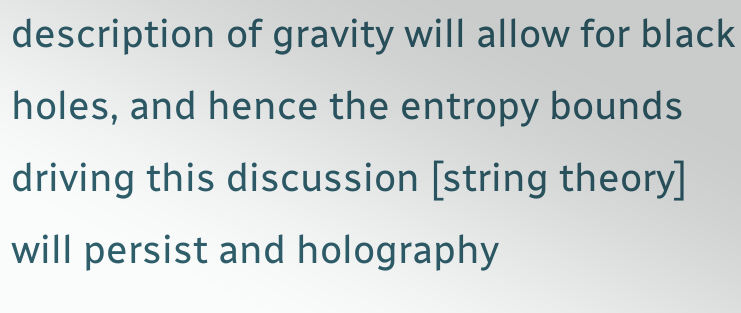description of gravity will allow for black holes, and hence the entropy bounds driving this discussion [string theory] will persist and holography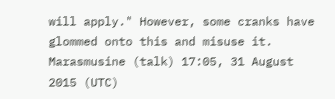will apply." However, some cranks have glommed onto this and misuse it. Marasmusine (talk) 17:05, 31 August 2015 (UTC)